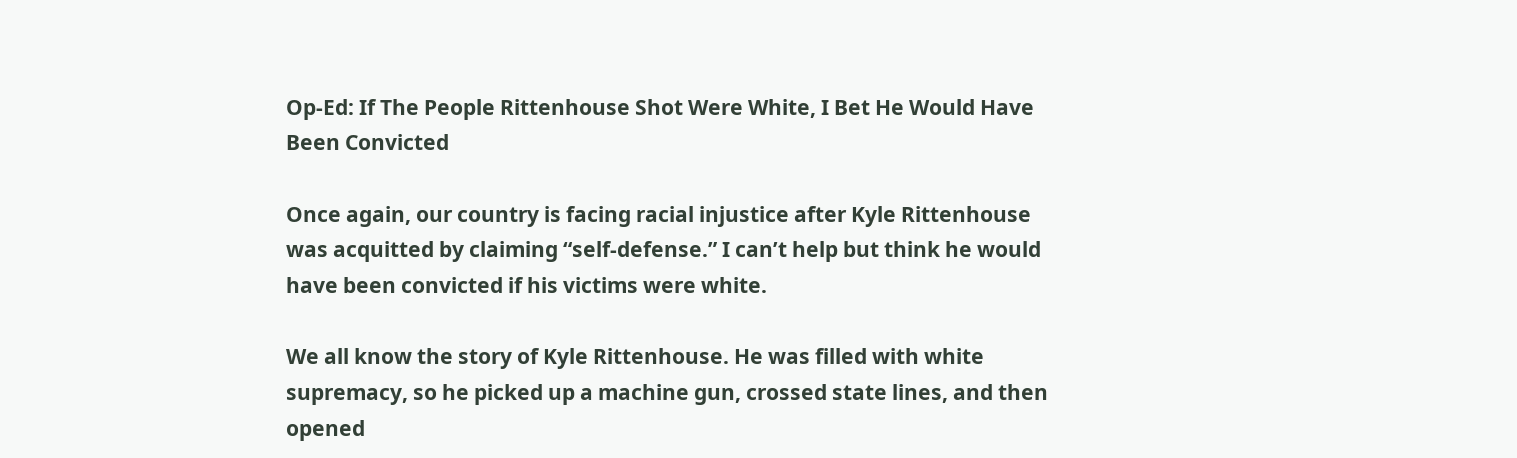Op-Ed: If The People Rittenhouse Shot Were White, I Bet He Would Have Been Convicted

Once again, our country is facing racial injustice after Kyle Rittenhouse was acquitted by claiming “self-defense.” I can’t help but think he would have been convicted if his victims were white.

We all know the story of Kyle Rittenhouse. He was filled with white supremacy, so he picked up a machine gun, crossed state lines, and then opened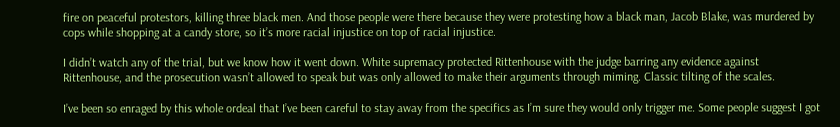fire on peaceful protestors, killing three black men. And those people were there because they were protesting how a black man, Jacob Blake, was murdered by cops while shopping at a candy store, so it’s more racial injustice on top of racial injustice.

I didn’t watch any of the trial, but we know how it went down. White supremacy protected Rittenhouse with the judge barring any evidence against Rittenhouse, and the prosecution wasn’t allowed to speak but was only allowed to make their arguments through miming. Classic tilting of the scales.

I’ve been so enraged by this whole ordeal that I’ve been careful to stay away from the specifics as I’m sure they would only trigger me. Some people suggest I got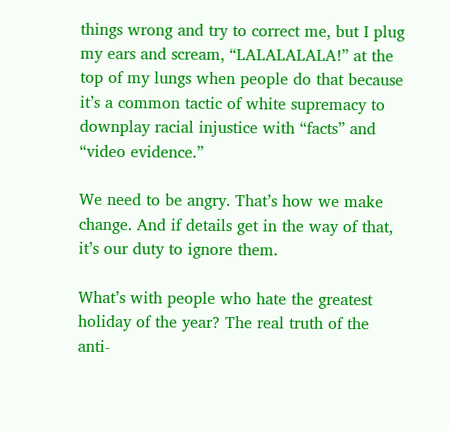things wrong and try to correct me, but I plug my ears and scream, “LALALALALA!” at the top of my lungs when people do that because it’s a common tactic of white supremacy to downplay racial injustice with “facts” and “video evidence.”

We need to be angry. That’s how we make change. And if details get in the way of that, it’s our duty to ignore them.

What’s with people who hate the greatest holiday of the year? The real truth of the anti-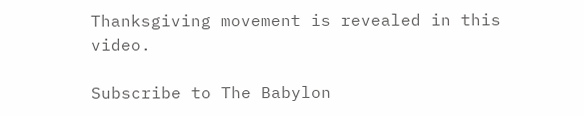Thanksgiving movement is revealed in this video.

Subscribe to The Babylon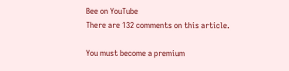Bee on YouTube
There are 132 comments on this article.

You must become a premium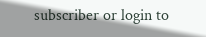subscriber or login to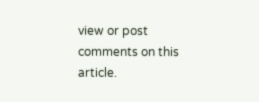view or post comments on this article.